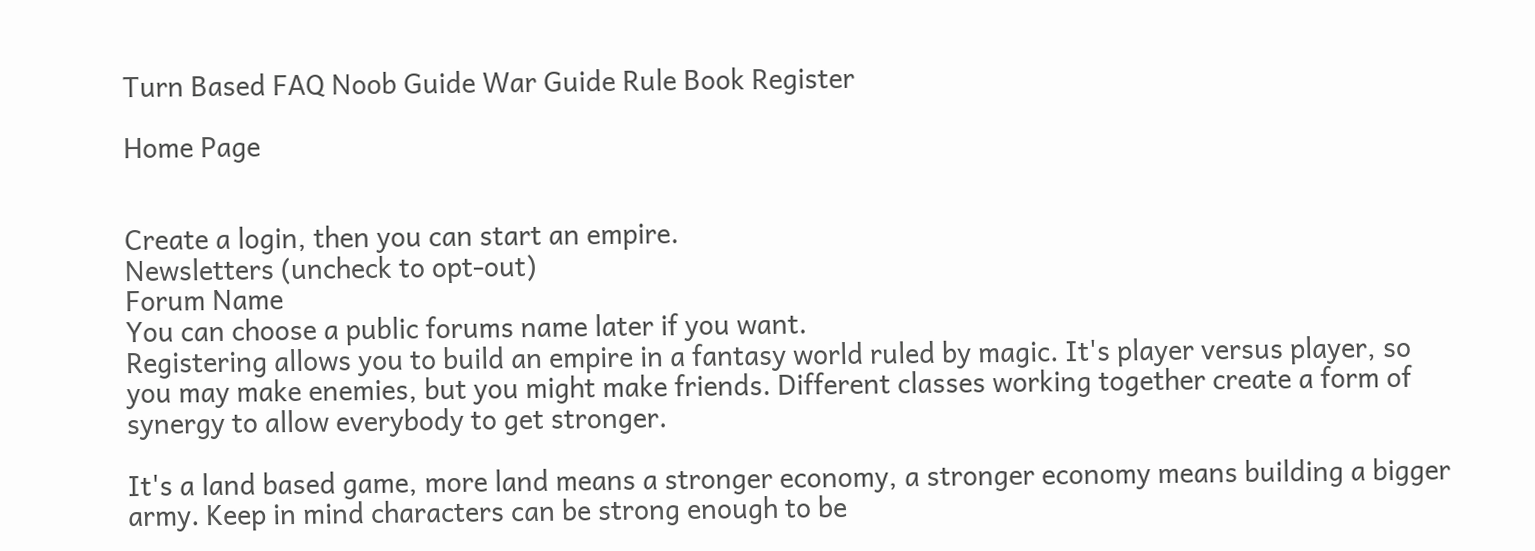Turn Based FAQ Noob Guide War Guide Rule Book Register

Home Page


Create a login, then you can start an empire.
Newsletters (uncheck to opt-out)
Forum Name
You can choose a public forums name later if you want.
Registering allows you to build an empire in a fantasy world ruled by magic. It's player versus player, so you may make enemies, but you might make friends. Different classes working together create a form of synergy to allow everybody to get stronger.

It's a land based game, more land means a stronger economy, a stronger economy means building a bigger army. Keep in mind characters can be strong enough to be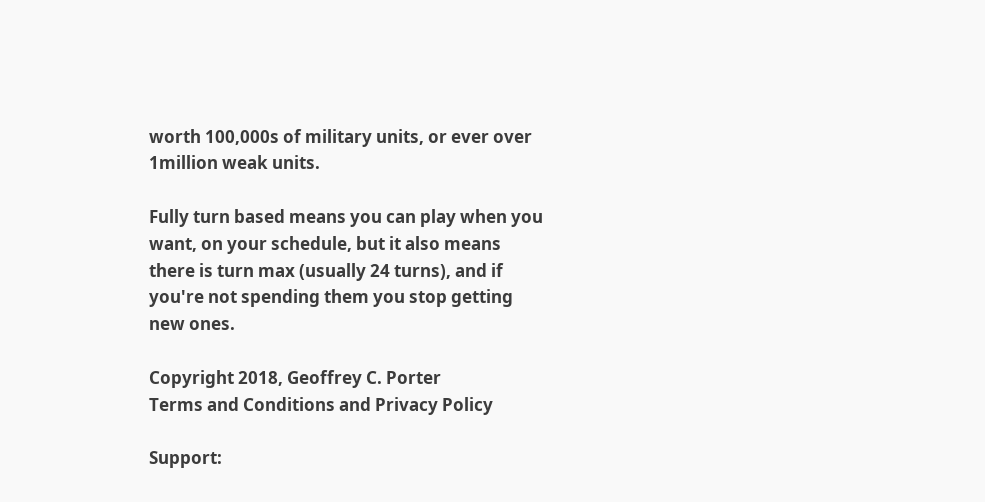worth 100,000s of military units, or ever over 1million weak units.

Fully turn based means you can play when you want, on your schedule, but it also means there is turn max (usually 24 turns), and if you're not spending them you stop getting new ones.

Copyright 2018, Geoffrey C. Porter
Terms and Conditions and Privacy Policy

Support: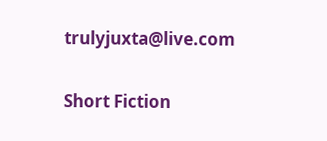trulyjuxta@live.com

Short Fiction